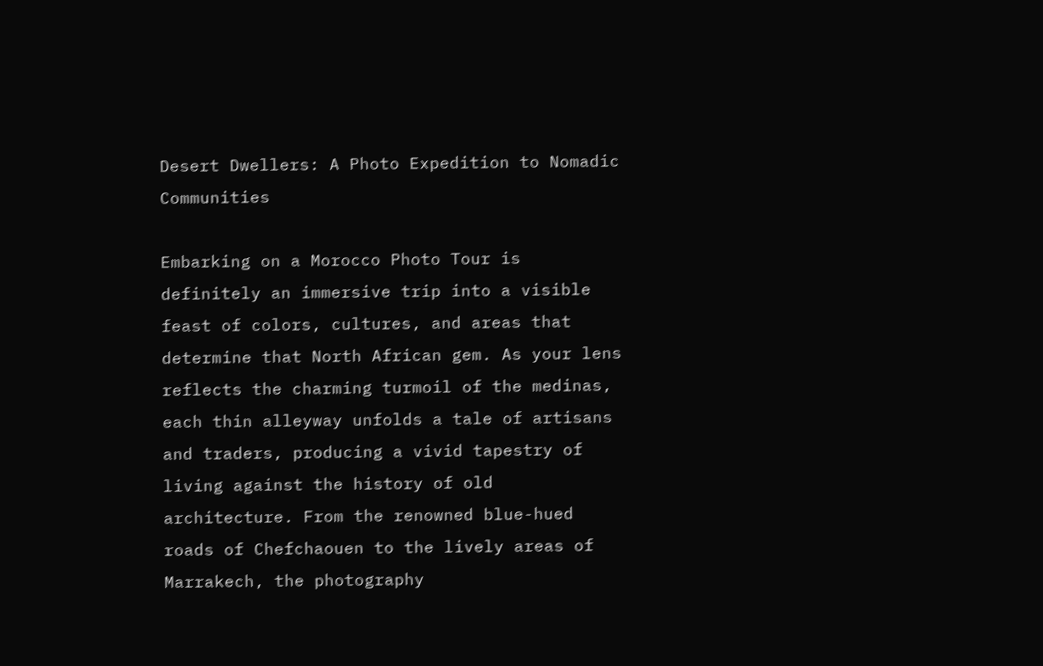Desert Dwellers: A Photo Expedition to Nomadic Communities

Embarking on a Morocco Photo Tour is definitely an immersive trip into a visible feast of colors, cultures, and areas that determine that North African gem. As your lens reflects the charming turmoil of the medinas, each thin alleyway unfolds a tale of artisans and traders, producing a vivid tapestry of living against the history of old architecture. From the renowned blue-hued roads of Chefchaouen to the lively areas of Marrakech, the photography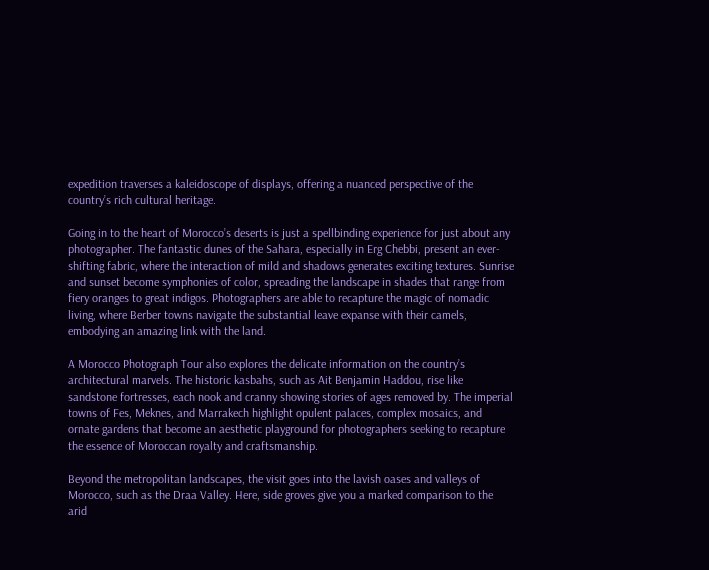expedition traverses a kaleidoscope of displays, offering a nuanced perspective of the country’s rich cultural heritage.

Going in to the heart of Morocco’s deserts is just a spellbinding experience for just about any photographer. The fantastic dunes of the Sahara, especially in Erg Chebbi, present an ever-shifting fabric, where the interaction of mild and shadows generates exciting textures. Sunrise and sunset become symphonies of color, spreading the landscape in shades that range from fiery oranges to great indigos. Photographers are able to recapture the magic of nomadic living, where Berber towns navigate the substantial leave expanse with their camels, embodying an amazing link with the land.

A Morocco Photograph Tour also explores the delicate information on the country’s architectural marvels. The historic kasbahs, such as Ait Benjamin Haddou, rise like sandstone fortresses, each nook and cranny showing stories of ages removed by. The imperial towns of Fes, Meknes, and Marrakech highlight opulent palaces, complex mosaics, and ornate gardens that become an aesthetic playground for photographers seeking to recapture the essence of Moroccan royalty and craftsmanship.

Beyond the metropolitan landscapes, the visit goes into the lavish oases and valleys of Morocco, such as the Draa Valley. Here, side groves give you a marked comparison to the arid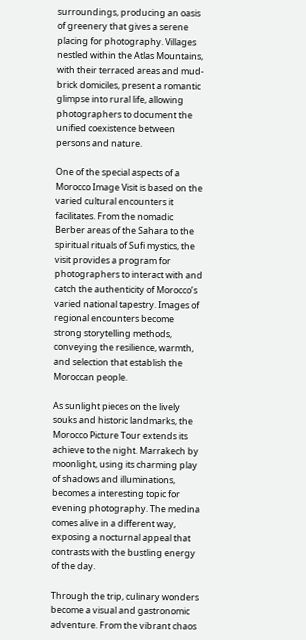surroundings, producing an oasis of greenery that gives a serene placing for photography. Villages nestled within the Atlas Mountains, with their terraced areas and mud-brick domiciles, present a romantic glimpse into rural life, allowing photographers to document the unified coexistence between persons and nature.

One of the special aspects of a Morocco Image Visit is based on the varied cultural encounters it facilitates. From the nomadic Berber areas of the Sahara to the spiritual rituals of Sufi mystics, the visit provides a program for photographers to interact with and catch the authenticity of Morocco’s varied national tapestry. Images of regional encounters become strong storytelling methods, conveying the resilience, warmth, and selection that establish the Moroccan people.

As sunlight pieces on the lively souks and historic landmarks, the Morocco Picture Tour extends its achieve to the night. Marrakech by moonlight, using its charming play of shadows and illuminations, becomes a interesting topic for evening photography. The medina comes alive in a different way, exposing a nocturnal appeal that contrasts with the bustling energy of the day.

Through the trip, culinary wonders become a visual and gastronomic adventure. From the vibrant chaos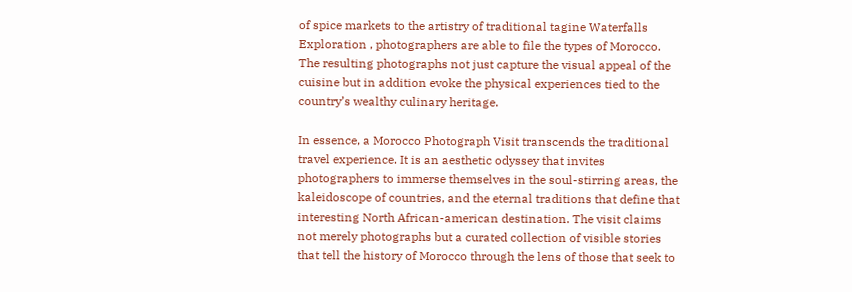of spice markets to the artistry of traditional tagine Waterfalls Exploration , photographers are able to file the types of Morocco. The resulting photographs not just capture the visual appeal of the cuisine but in addition evoke the physical experiences tied to the country’s wealthy culinary heritage.

In essence, a Morocco Photograph Visit transcends the traditional travel experience. It is an aesthetic odyssey that invites photographers to immerse themselves in the soul-stirring areas, the kaleidoscope of countries, and the eternal traditions that define that interesting North African-american destination. The visit claims not merely photographs but a curated collection of visible stories that tell the history of Morocco through the lens of those that seek to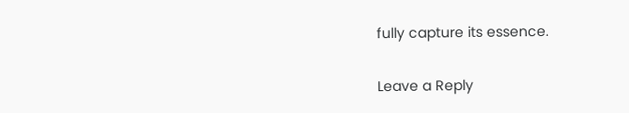fully capture its essence.

Leave a Reply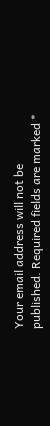Your email address will not be published. Required fields are marked *